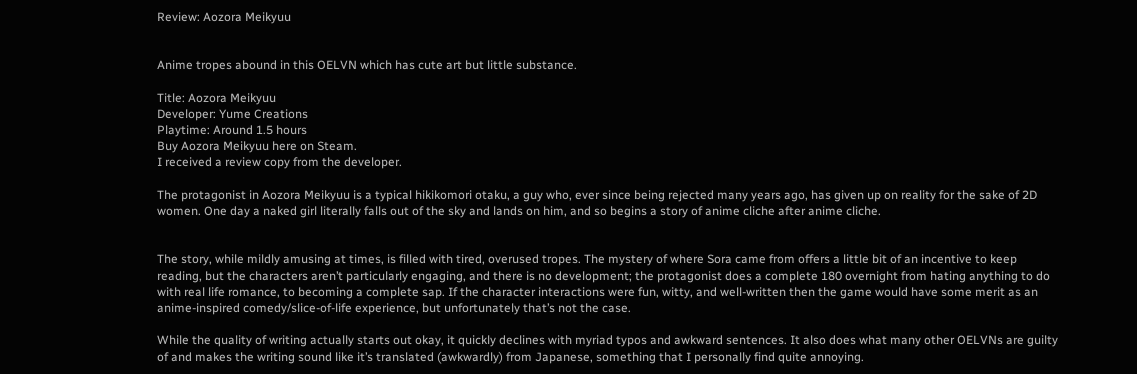Review: Aozora Meikyuu


Anime tropes abound in this OELVN which has cute art but little substance.

Title: Aozora Meikyuu
Developer: Yume Creations
Playtime: Around 1.5 hours
Buy Aozora Meikyuu here on Steam.
I received a review copy from the developer.

The protagonist in Aozora Meikyuu is a typical hikikomori otaku, a guy who, ever since being rejected many years ago, has given up on reality for the sake of 2D women. One day a naked girl literally falls out of the sky and lands on him, and so begins a story of anime cliche after anime cliche.


The story, while mildly amusing at times, is filled with tired, overused tropes. The mystery of where Sora came from offers a little bit of an incentive to keep reading, but the characters aren’t particularly engaging, and there is no development; the protagonist does a complete 180 overnight from hating anything to do with real life romance, to becoming a complete sap. If the character interactions were fun, witty, and well-written then the game would have some merit as an anime-inspired comedy/slice-of-life experience, but unfortunately that’s not the case.

While the quality of writing actually starts out okay, it quickly declines with myriad typos and awkward sentences. It also does what many other OELVNs are guilty of and makes the writing sound like it’s translated (awkwardly) from Japanese, something that I personally find quite annoying.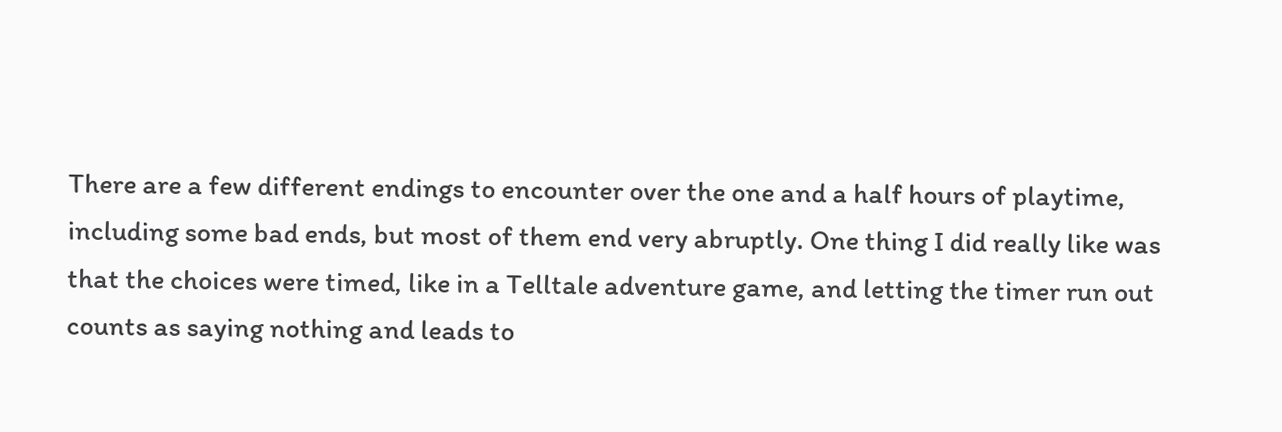There are a few different endings to encounter over the one and a half hours of playtime, including some bad ends, but most of them end very abruptly. One thing I did really like was that the choices were timed, like in a Telltale adventure game, and letting the timer run out counts as saying nothing and leads to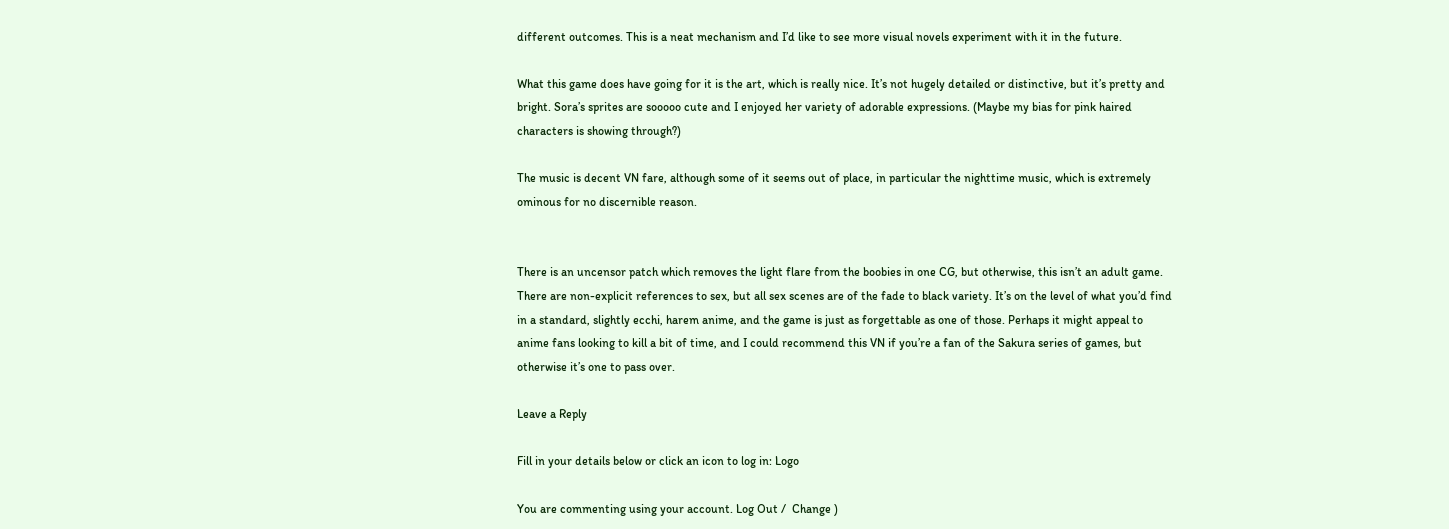different outcomes. This is a neat mechanism and I’d like to see more visual novels experiment with it in the future.

What this game does have going for it is the art, which is really nice. It’s not hugely detailed or distinctive, but it’s pretty and bright. Sora’s sprites are sooooo cute and I enjoyed her variety of adorable expressions. (Maybe my bias for pink haired characters is showing through?)

The music is decent VN fare, although some of it seems out of place, in particular the nighttime music, which is extremely ominous for no discernible reason.


There is an uncensor patch which removes the light flare from the boobies in one CG, but otherwise, this isn’t an adult game. There are non-explicit references to sex, but all sex scenes are of the fade to black variety. It’s on the level of what you’d find in a standard, slightly ecchi, harem anime, and the game is just as forgettable as one of those. Perhaps it might appeal to anime fans looking to kill a bit of time, and I could recommend this VN if you’re a fan of the Sakura series of games, but otherwise it’s one to pass over.

Leave a Reply

Fill in your details below or click an icon to log in: Logo

You are commenting using your account. Log Out /  Change )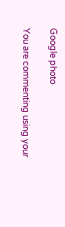Google photo

You are commenting using your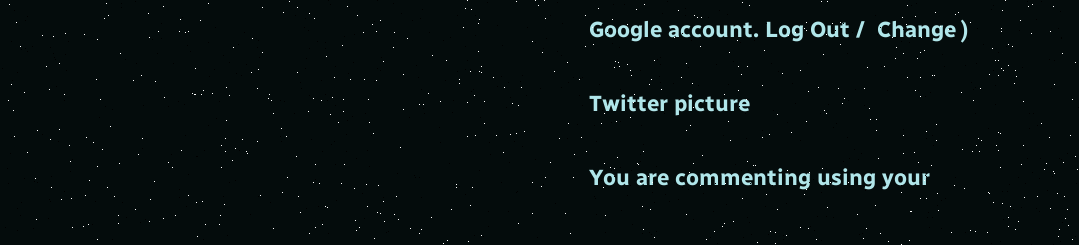Google account. Log Out /  Change )

Twitter picture

You are commenting using your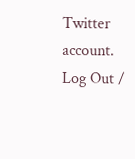Twitter account. Log Out /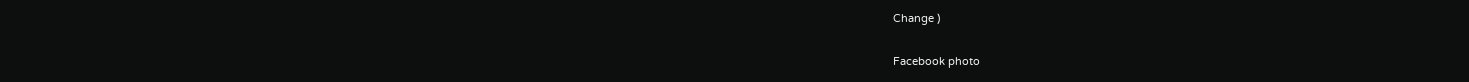Change )

Facebook photo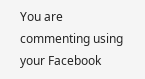You are commenting using your Facebook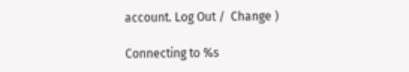account. Log Out /  Change )

Connecting to %s